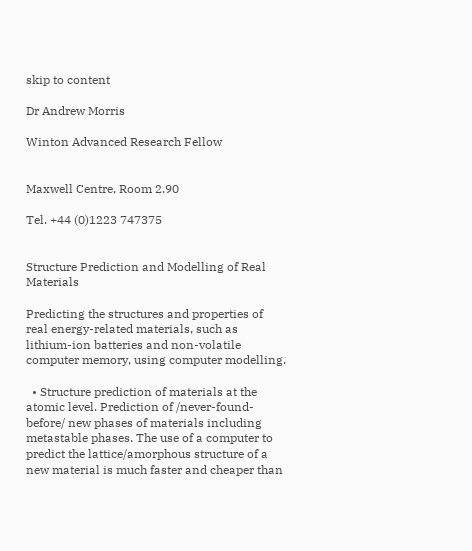skip to content

Dr Andrew Morris

Winton Advanced Research Fellow


Maxwell Centre, Room 2.90

Tel. +44 (0)1223 747375


Structure Prediction and Modelling of Real Materials

Predicting the structures and properties of real energy-related materials, such as lithium-ion batteries and non-volatile computer memory, using computer modelling.

  • Structure prediction of materials at the atomic level. Prediction of /never-found-before/ new phases of materials including metastable phases. The use of a computer to predict the lattice/amorphous structure of a new material is much faster and cheaper than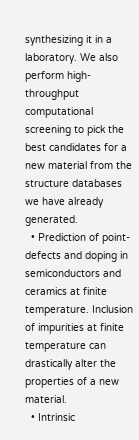synthesizing it in a laboratory. We also perform high-throughput computational screening to pick the best candidates for a new material from the structure databases we have already generated.
  • Prediction of point-defects and doping in semiconductors and ceramics at finite temperature. Inclusion of impurities at finite temperature can drastically alter the properties of a new material.
  • Intrinsic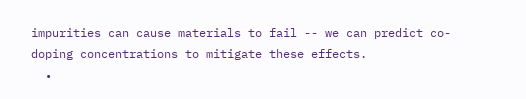impurities can cause materials to fail -- we can predict co-doping concentrations to mitigate these effects.
  •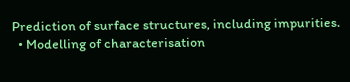Prediction of surface structures, including impurities.
  • Modelling of characterisation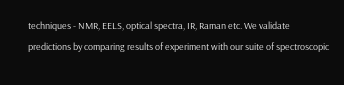techniques - NMR, EELS, optical spectra, IR, Raman etc. We validate predictions by comparing results of experiment with our suite of spectroscopic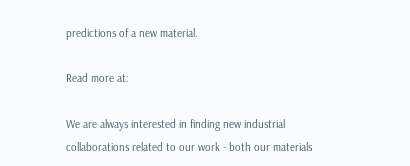predictions of a new material.

Read more at:

We are always interested in finding new industrial collaborations related to our work - both our materials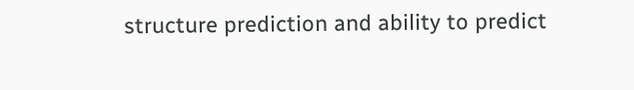structure prediction and ability to predict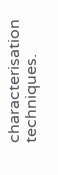characterisation techniques.